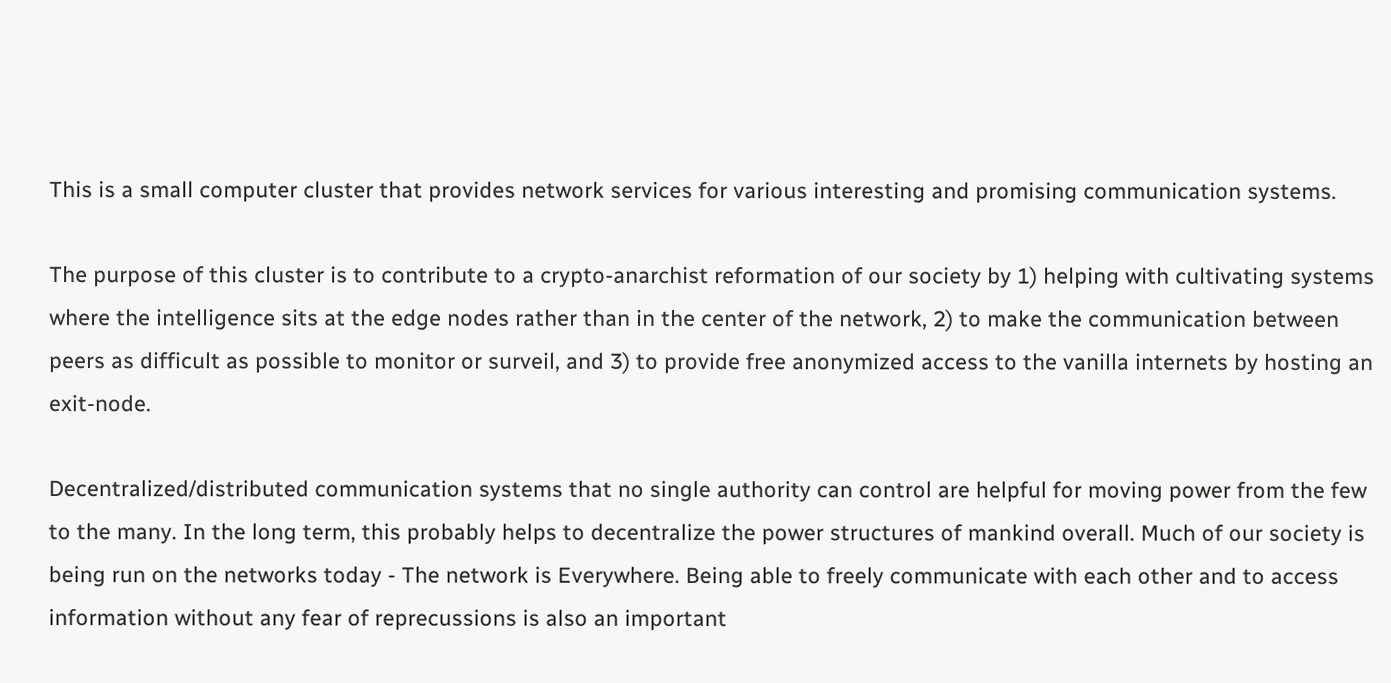This is a small computer cluster that provides network services for various interesting and promising communication systems.

The purpose of this cluster is to contribute to a crypto-anarchist reformation of our society by 1) helping with cultivating systems where the intelligence sits at the edge nodes rather than in the center of the network, 2) to make the communication between peers as difficult as possible to monitor or surveil, and 3) to provide free anonymized access to the vanilla internets by hosting an exit-node.

Decentralized/distributed communication systems that no single authority can control are helpful for moving power from the few to the many. In the long term, this probably helps to decentralize the power structures of mankind overall. Much of our society is being run on the networks today - The network is Everywhere. Being able to freely communicate with each other and to access information without any fear of reprecussions is also an important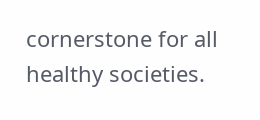cornerstone for all healthy societies.